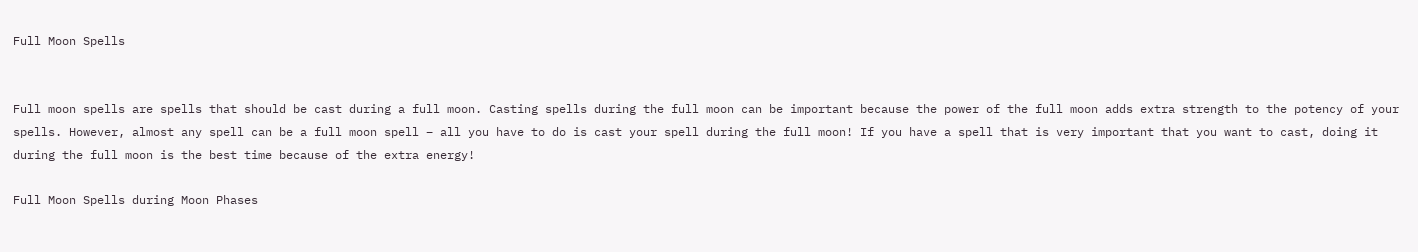Full Moon Spells


Full moon spells are spells that should be cast during a full moon. Casting spells during the full moon can be important because the power of the full moon adds extra strength to the potency of your spells. However, almost any spell can be a full moon spell – all you have to do is cast your spell during the full moon! If you have a spell that is very important that you want to cast, doing it during the full moon is the best time because of the extra energy!

Full Moon Spells during Moon Phases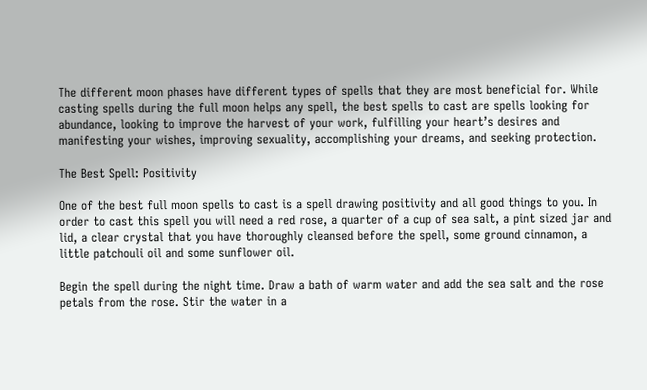The different moon phases have different types of spells that they are most beneficial for. While casting spells during the full moon helps any spell, the best spells to cast are spells looking for abundance, looking to improve the harvest of your work, fulfilling your heart’s desires and manifesting your wishes, improving sexuality, accomplishing your dreams, and seeking protection.

The Best Spell: Positivity

One of the best full moon spells to cast is a spell drawing positivity and all good things to you. In order to cast this spell you will need a red rose, a quarter of a cup of sea salt, a pint sized jar and lid, a clear crystal that you have thoroughly cleansed before the spell, some ground cinnamon, a little patchouli oil and some sunflower oil.

Begin the spell during the night time. Draw a bath of warm water and add the sea salt and the rose petals from the rose. Stir the water in a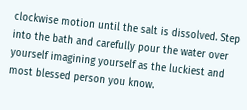clockwise motion until the salt is dissolved. Step into the bath and carefully pour the water over yourself imagining yourself as the luckiest and most blessed person you know.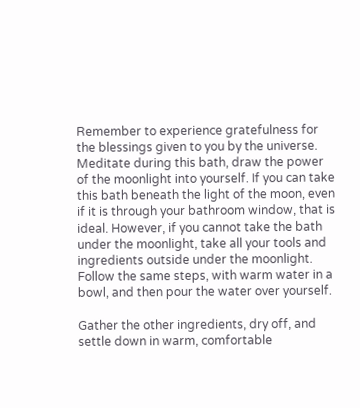Remember to experience gratefulness for the blessings given to you by the universe. Meditate during this bath, draw the power of the moonlight into yourself. If you can take this bath beneath the light of the moon, even if it is through your bathroom window, that is ideal. However, if you cannot take the bath under the moonlight, take all your tools and ingredients outside under the moonlight. Follow the same steps, with warm water in a bowl, and then pour the water over yourself.

Gather the other ingredients, dry off, and settle down in warm, comfortable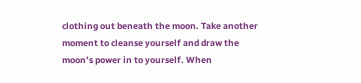clothing out beneath the moon. Take another moment to cleanse yourself and draw the moon’s power in to yourself. When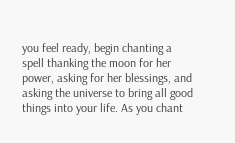you feel ready, begin chanting a spell thanking the moon for her power, asking for her blessings, and asking the universe to bring all good things into your life. As you chant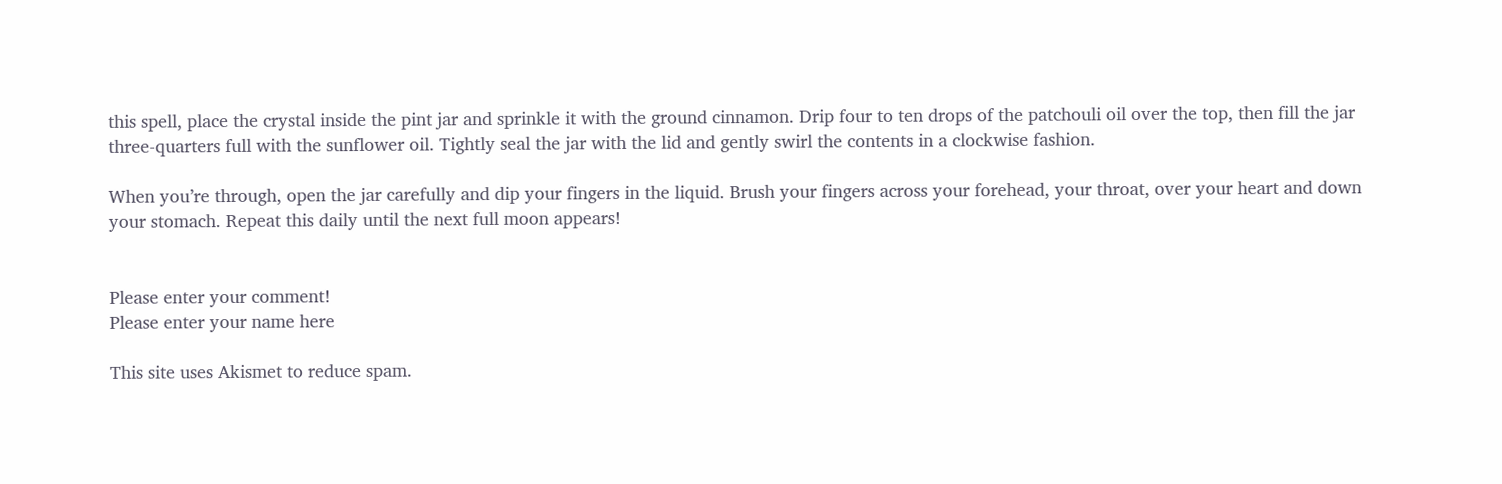this spell, place the crystal inside the pint jar and sprinkle it with the ground cinnamon. Drip four to ten drops of the patchouli oil over the top, then fill the jar three-quarters full with the sunflower oil. Tightly seal the jar with the lid and gently swirl the contents in a clockwise fashion.

When you’re through, open the jar carefully and dip your fingers in the liquid. Brush your fingers across your forehead, your throat, over your heart and down your stomach. Repeat this daily until the next full moon appears!


Please enter your comment!
Please enter your name here

This site uses Akismet to reduce spam.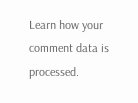Learn how your comment data is processed.